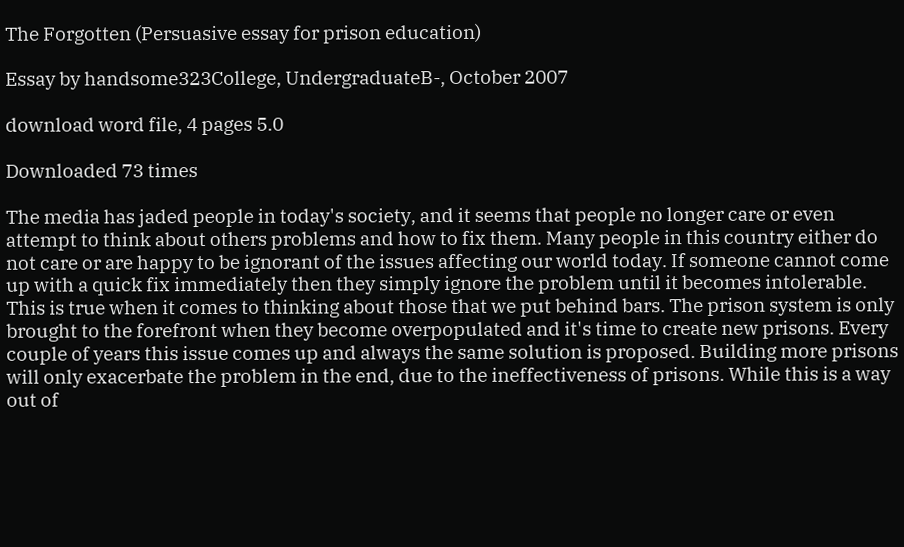The Forgotten (Persuasive essay for prison education)

Essay by handsome323College, UndergraduateB-, October 2007

download word file, 4 pages 5.0

Downloaded 73 times

The media has jaded people in today's society, and it seems that people no longer care or even attempt to think about others problems and how to fix them. Many people in this country either do not care or are happy to be ignorant of the issues affecting our world today. If someone cannot come up with a quick fix immediately then they simply ignore the problem until it becomes intolerable. This is true when it comes to thinking about those that we put behind bars. The prison system is only brought to the forefront when they become overpopulated and it's time to create new prisons. Every couple of years this issue comes up and always the same solution is proposed. Building more prisons will only exacerbate the problem in the end, due to the ineffectiveness of prisons. While this is a way out of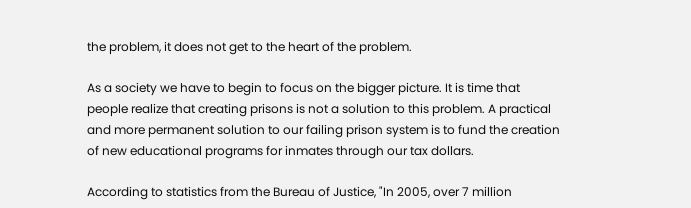the problem, it does not get to the heart of the problem.

As a society we have to begin to focus on the bigger picture. It is time that people realize that creating prisons is not a solution to this problem. A practical and more permanent solution to our failing prison system is to fund the creation of new educational programs for inmates through our tax dollars.

According to statistics from the Bureau of Justice, "In 2005, over 7 million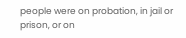people were on probation, in jail or prison, or on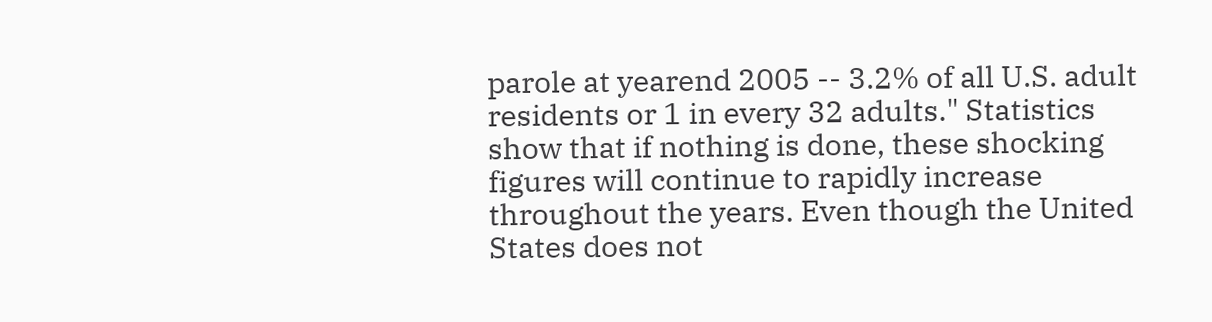parole at yearend 2005 -- 3.2% of all U.S. adult residents or 1 in every 32 adults." Statistics show that if nothing is done, these shocking figures will continue to rapidly increase throughout the years. Even though the United States does not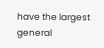have the largest general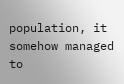population, it somehow managed to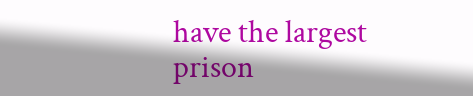have the largest prison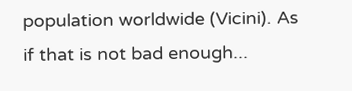population worldwide (Vicini). As if that is not bad enough...